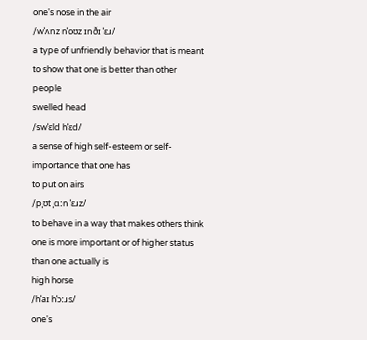one's nose in the air
/wˈʌnz nˈoʊz ɪnðɪ ˈɛɹ/
a type of unfriendly behavior that is meant to show that one is better than other people
swelled head
/swˈɛld hˈɛd/
a sense of high self-esteem or self-importance that one has
to put on airs
/pˌʊt ˌɑːn ˈɛɹz/
to behave in a way that makes others think one is more important or of higher status than one actually is
high horse
/hˈaɪ hˈɔːɹs/
one's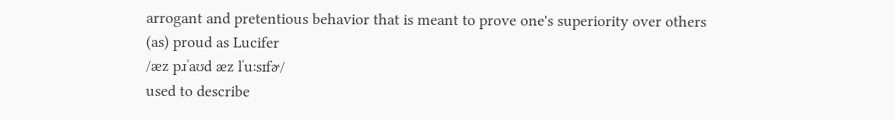arrogant and pretentious behavior that is meant to prove one's superiority over others
(as) proud as Lucifer
/æz pɹˈaʊd æz lˈuːsɪfɚ/
used to describe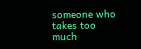someone who takes too much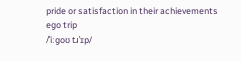pride or satisfaction in their achievements
ego trip
/ˈiːɡoʊ tɹˈɪp/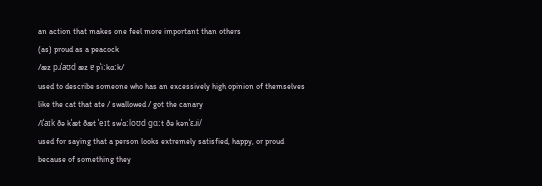an action that makes one feel more important than others
(as) proud as a peacock
/æz pɹˈaʊd æz ɐ pˈiːkɑːk/
used to describe someone who has an excessively high opinion of themselves
like the cat that ate / swallowed / got the canary
/lˈaɪk ðə kˈæt ðæt ˈeɪt swˈɑːloʊd ɡɑːt ðə kənˈɛɹi/
used for saying that a person looks extremely satisfied, happy, or proud because of something they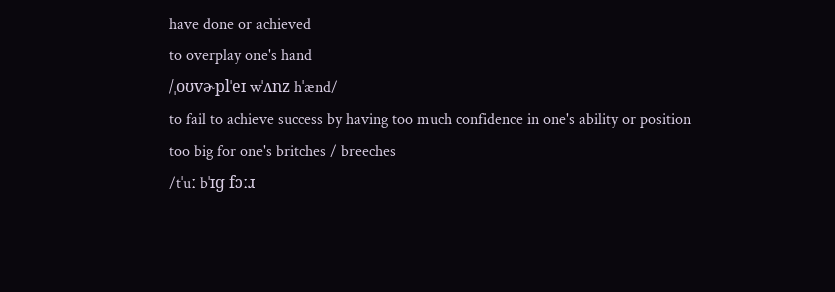have done or achieved
to overplay one's hand
/ˌoʊvɚplˈeɪ wˈʌnz hˈænd/
to fail to achieve success by having too much confidence in one's ability or position
too big for one's britches / breeches
/tˈuː bˈɪɡ fɔːɹ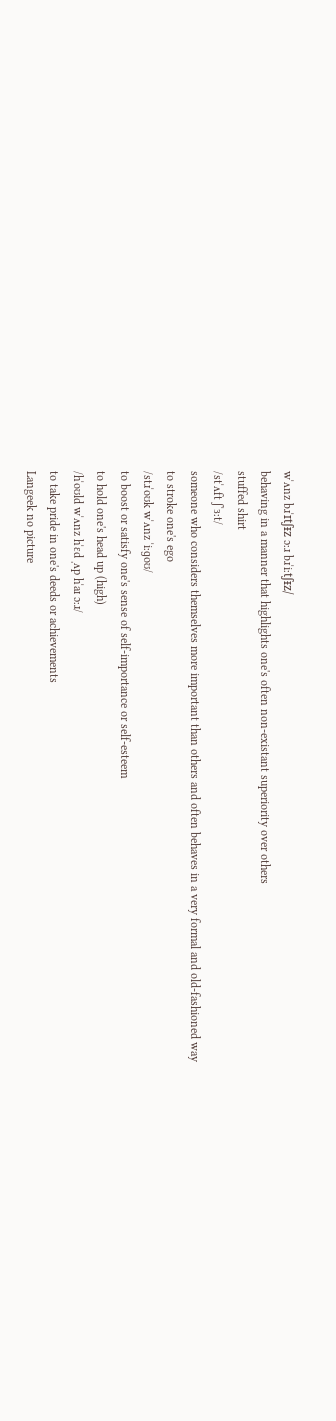wˈʌnz bɹˈɪtʃᵻz ɔːɹ bɹˈiːtʃᵻz/
behaving in a manner that highlights one's often non-existant superiority over others
stuffed shirt
/stˈʌft ʃˈɜːt/
someone who considers themselves more important than others and often behaves in a very formal and old-fashioned way
to stroke one's ego
/stɹˈoʊk wˈʌnz ˈiːɡoʊ/
to boost or satisfy one's sense of self-importance or self-esteem
to hold one's head up (high)
/hˈoʊld wˈʌnz hˈɛd ˌʌp hˈaɪ ɔːɹ/
to take pride in one's deeds or achievements
Langeek no picture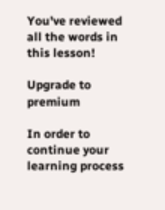You've reviewed all the words in this lesson!

Upgrade to premium

In order to continue your learning process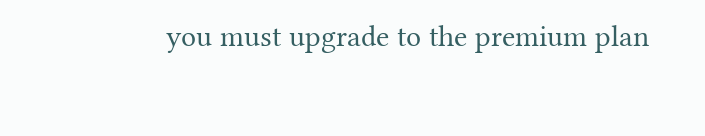you must upgrade to the premium plan